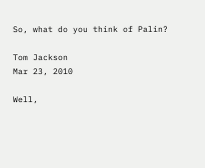So, what do you think of Palin?

Tom Jackson
Mar 23, 2010

Well,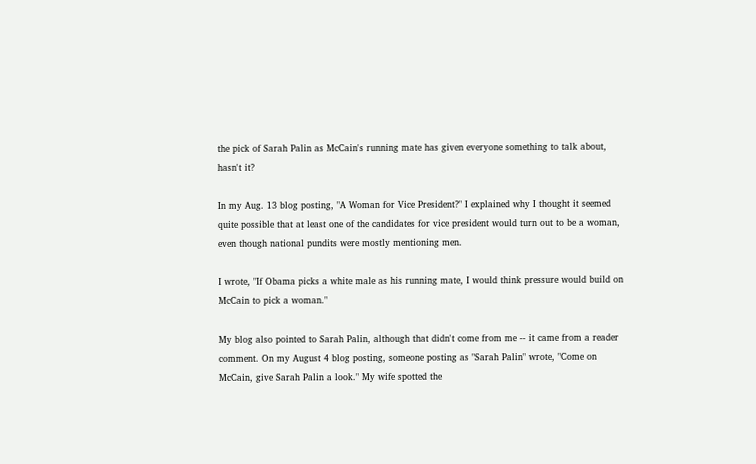the pick of Sarah Palin as McCain's running mate has given everyone something to talk about, hasn't it?

In my Aug. 13 blog posting, "A Woman for Vice President?" I explained why I thought it seemed quite possible that at least one of the candidates for vice president would turn out to be a woman, even though national pundits were mostly mentioning men.

I wrote, "If Obama picks a white male as his running mate, I would think pressure would build on McCain to pick a woman."

My blog also pointed to Sarah Palin, although that didn't come from me -- it came from a reader comment. On my August 4 blog posting, someone posting as "Sarah Palin" wrote, "Come on McCain, give Sarah Palin a look." My wife spotted the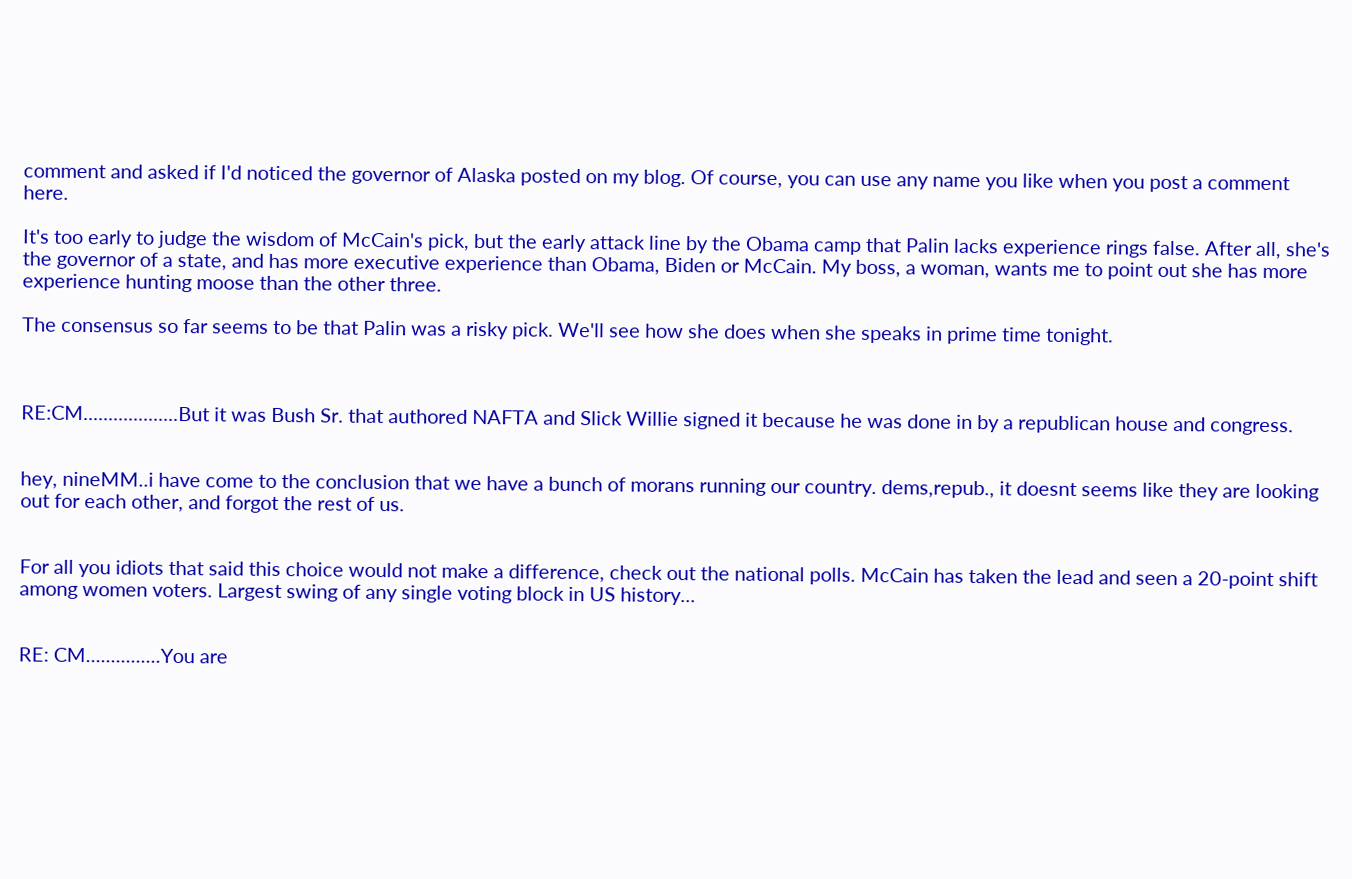comment and asked if I'd noticed the governor of Alaska posted on my blog. Of course, you can use any name you like when you post a comment here.

It's too early to judge the wisdom of McCain's pick, but the early attack line by the Obama camp that Palin lacks experience rings false. After all, she's the governor of a state, and has more executive experience than Obama, Biden or McCain. My boss, a woman, wants me to point out she has more experience hunting moose than the other three.

The consensus so far seems to be that Palin was a risky pick. We'll see how she does when she speaks in prime time tonight.



RE:CM...................But it was Bush Sr. that authored NAFTA and Slick Willie signed it because he was done in by a republican house and congress.


hey, nineMM..i have come to the conclusion that we have a bunch of morans running our country. dems,repub., it doesnt seems like they are looking out for each other, and forgot the rest of us.


For all you idiots that said this choice would not make a difference, check out the national polls. McCain has taken the lead and seen a 20-point shift among women voters. Largest swing of any single voting block in US history...


RE: CM...............You are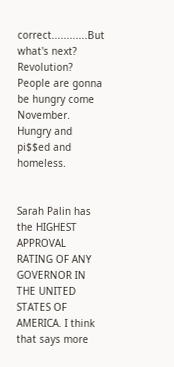correct............But what's next? Revolution? People are gonna be hungry come November. Hungry and pi$$ed and homeless.


Sarah Palin has the HIGHEST APPROVAL RATING OF ANY GOVERNOR IN THE UNITED STATES OF AMERICA. I think that says more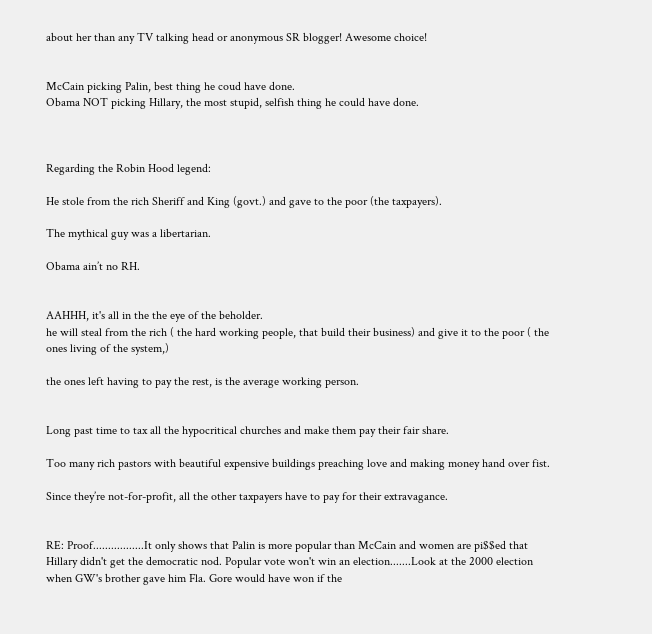about her than any TV talking head or anonymous SR blogger! Awesome choice!


McCain picking Palin, best thing he coud have done.
Obama NOT picking Hillary, the most stupid, selfish thing he could have done.



Regarding the Robin Hood legend:

He stole from the rich Sheriff and King (govt.) and gave to the poor (the taxpayers).

The mythical guy was a libertarian.

Obama ain’t no RH.


AAHHH, it's all in the the eye of the beholder.
he will steal from the rich ( the hard working people, that build their business) and give it to the poor ( the ones living of the system,)

the ones left having to pay the rest, is the average working person.


Long past time to tax all the hypocritical churches and make them pay their fair share.

Too many rich pastors with beautiful expensive buildings preaching love and making money hand over fist.

Since they’re not-for-profit, all the other taxpayers have to pay for their extravagance.


RE: Proof.................It only shows that Palin is more popular than McCain and women are pi$$ed that Hillary didn't get the democratic nod. Popular vote won't win an election.......Look at the 2000 election when GW's brother gave him Fla. Gore would have won if the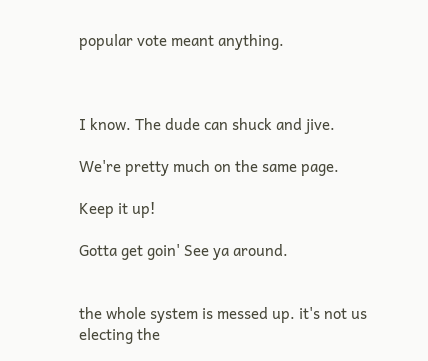popular vote meant anything.



I know. The dude can shuck and jive.

We're pretty much on the same page.

Keep it up!

Gotta get goin' See ya around.


the whole system is messed up. it's not us electing the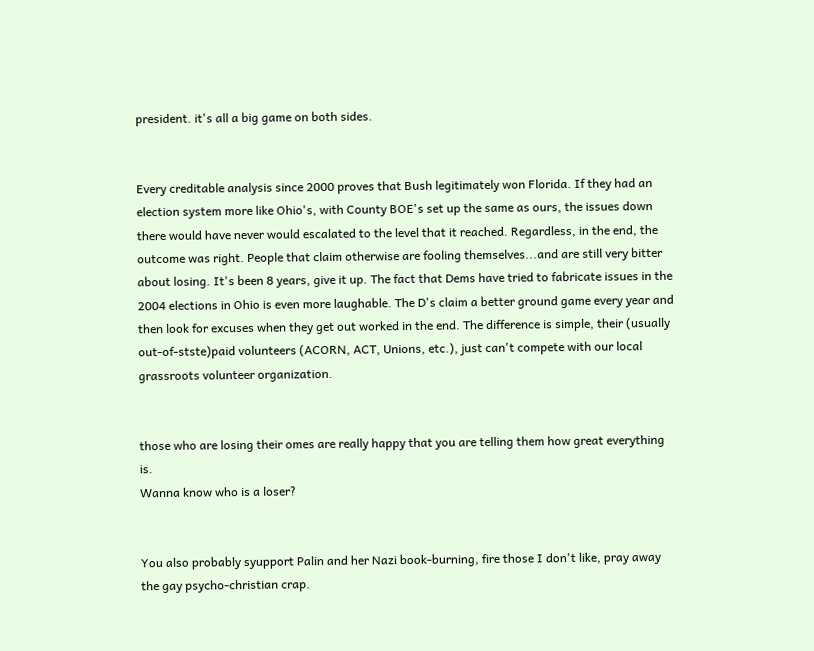president. it's all a big game on both sides.


Every creditable analysis since 2000 proves that Bush legitimately won Florida. If they had an election system more like Ohio's, with County BOE's set up the same as ours, the issues down there would have never would escalated to the level that it reached. Regardless, in the end, the outcome was right. People that claim otherwise are fooling themselves...and are still very bitter about losing. It's been 8 years, give it up. The fact that Dems have tried to fabricate issues in the 2004 elections in Ohio is even more laughable. The D's claim a better ground game every year and then look for excuses when they get out worked in the end. The difference is simple, their (usually out-of-stste)paid volunteers (ACORN, ACT, Unions, etc.), just can't compete with our local grassroots volunteer organization.


those who are losing their omes are really happy that you are telling them how great everything is.
Wanna know who is a loser?


You also probably syupport Palin and her Nazi book-burning, fire those I don't like, pray away the gay psycho-christian crap.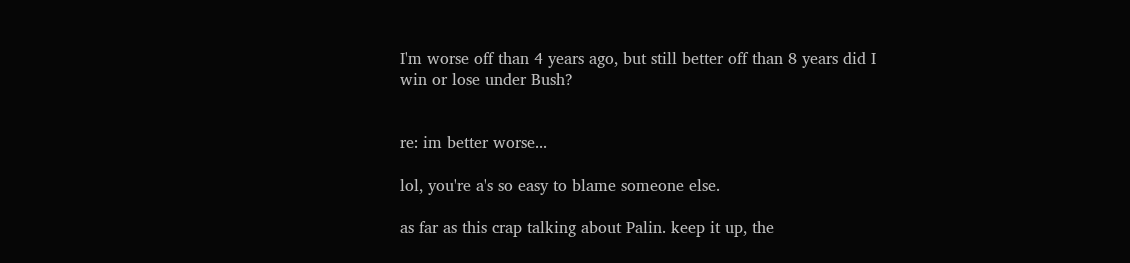I'm worse off than 4 years ago, but still better off than 8 years did I win or lose under Bush?


re: im better worse...

lol, you're a's so easy to blame someone else.

as far as this crap talking about Palin. keep it up, the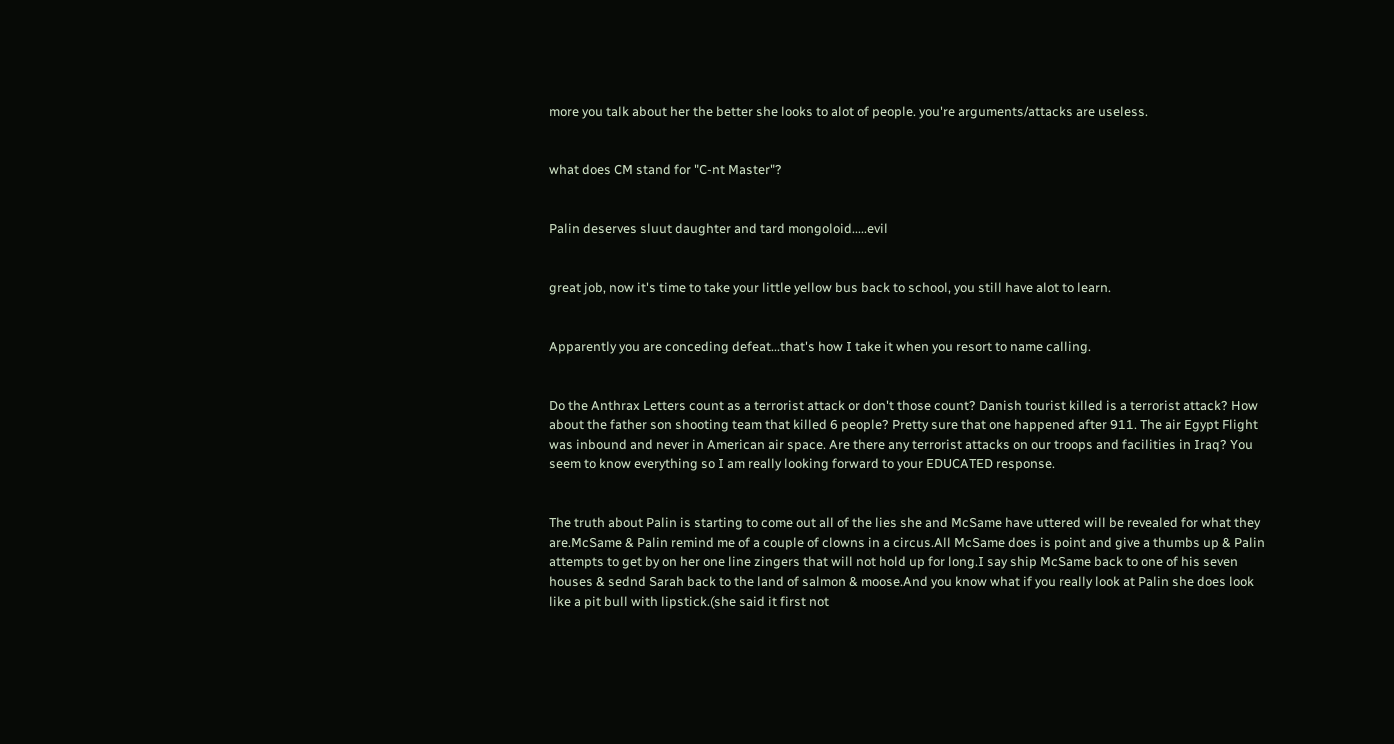more you talk about her the better she looks to alot of people. you're arguments/attacks are useless.


what does CM stand for "C-nt Master"?


Palin deserves sluut daughter and tard mongoloid.....evil


great job, now it's time to take your little yellow bus back to school, you still have alot to learn.


Apparently you are conceding defeat...that's how I take it when you resort to name calling.


Do the Anthrax Letters count as a terrorist attack or don't those count? Danish tourist killed is a terrorist attack? How about the father son shooting team that killed 6 people? Pretty sure that one happened after 911. The air Egypt Flight was inbound and never in American air space. Are there any terrorist attacks on our troops and facilities in Iraq? You seem to know everything so I am really looking forward to your EDUCATED response.


The truth about Palin is starting to come out all of the lies she and McSame have uttered will be revealed for what they are.McSame & Palin remind me of a couple of clowns in a circus.All McSame does is point and give a thumbs up & Palin attempts to get by on her one line zingers that will not hold up for long.I say ship McSame back to one of his seven houses & sednd Sarah back to the land of salmon & moose.And you know what if you really look at Palin she does look like a pit bull with lipstick.(she said it first not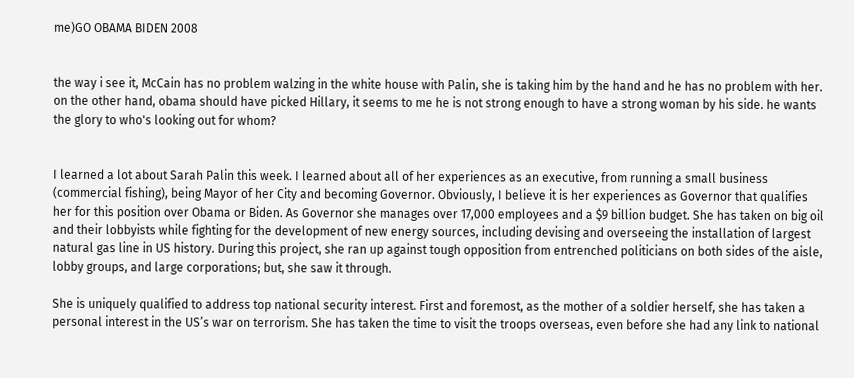me)GO OBAMA BIDEN 2008


the way i see it, McCain has no problem walzing in the white house with Palin, she is taking him by the hand and he has no problem with her.
on the other hand, obama should have picked Hillary, it seems to me he is not strong enough to have a strong woman by his side. he wants the glory to who's looking out for whom?


I learned a lot about Sarah Palin this week. I learned about all of her experiences as an executive, from running a small business (commercial fishing), being Mayor of her City and becoming Governor. Obviously, I believe it is her experiences as Governor that qualifies her for this position over Obama or Biden. As Governor she manages over 17,000 employees and a $9 billion budget. She has taken on big oil and their lobbyists while fighting for the development of new energy sources, including devising and overseeing the installation of largest natural gas line in US history. During this project, she ran up against tough opposition from entrenched politicians on both sides of the aisle, lobby groups, and large corporations; but, she saw it through.

She is uniquely qualified to address top national security interest. First and foremost, as the mother of a soldier herself, she has taken a personal interest in the US’s war on terrorism. She has taken the time to visit the troops overseas, even before she had any link to national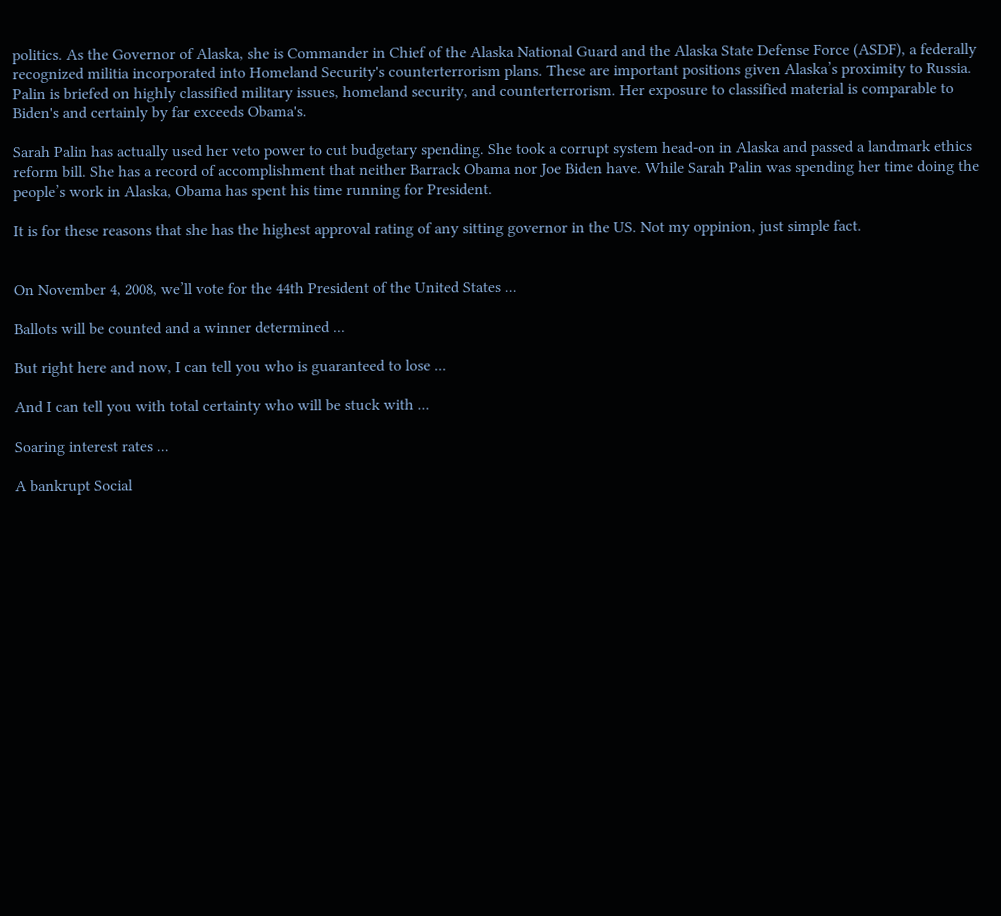politics. As the Governor of Alaska, she is Commander in Chief of the Alaska National Guard and the Alaska State Defense Force (ASDF), a federally recognized militia incorporated into Homeland Security's counterterrorism plans. These are important positions given Alaska’s proximity to Russia. Palin is briefed on highly classified military issues, homeland security, and counterterrorism. Her exposure to classified material is comparable to Biden's and certainly by far exceeds Obama's.

Sarah Palin has actually used her veto power to cut budgetary spending. She took a corrupt system head-on in Alaska and passed a landmark ethics reform bill. She has a record of accomplishment that neither Barrack Obama nor Joe Biden have. While Sarah Palin was spending her time doing the people’s work in Alaska, Obama has spent his time running for President.

It is for these reasons that she has the highest approval rating of any sitting governor in the US. Not my oppinion, just simple fact.


On November 4, 2008, we’ll vote for the 44th President of the United States ...

Ballots will be counted and a winner determined ...

But right here and now, I can tell you who is guaranteed to lose ...

And I can tell you with total certainty who will be stuck with ...

Soaring interest rates ...

A bankrupt Social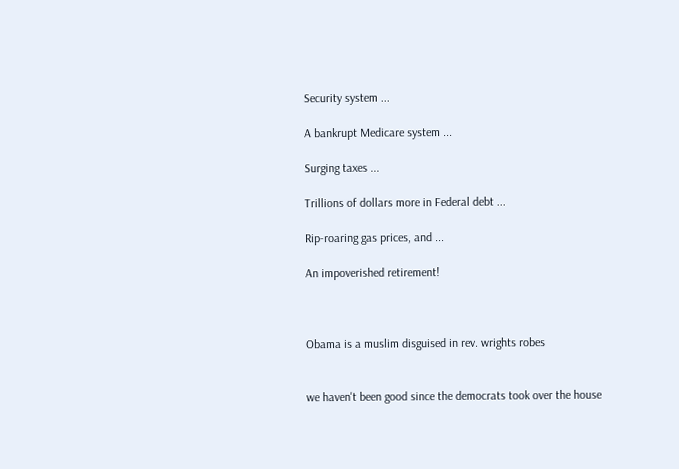Security system ...

A bankrupt Medicare system ...

Surging taxes ...

Trillions of dollars more in Federal debt ...

Rip-roaring gas prices, and ...

An impoverished retirement!



Obama is a muslim disguised in rev. wrights robes


we haven't been good since the democrats took over the house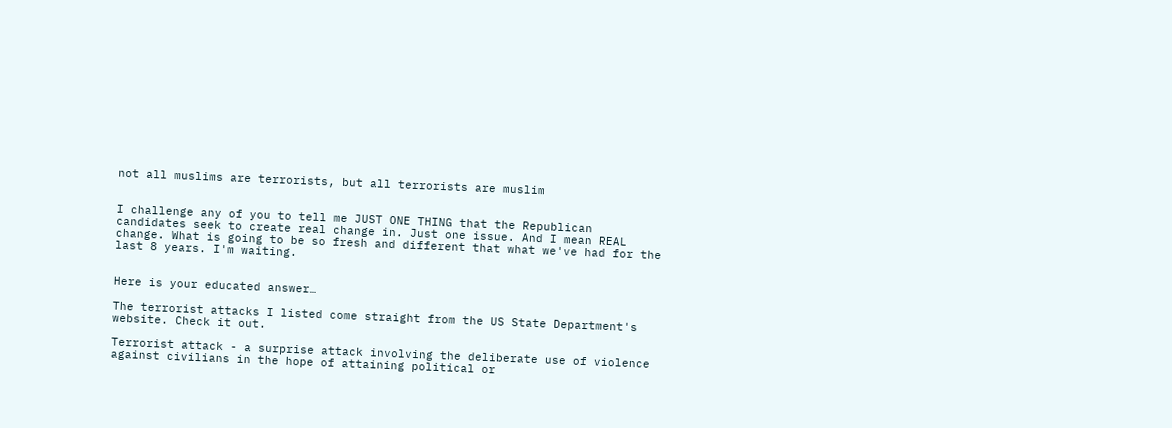not all muslims are terrorists, but all terrorists are muslim


I challenge any of you to tell me JUST ONE THING that the Republican candidates seek to create real change in. Just one issue. And I mean REAL change. What is going to be so fresh and different that what we've had for the last 8 years. I'm waiting.


Here is your educated answer…

The terrorist attacks I listed come straight from the US State Department's website. Check it out.

Terrorist attack - a surprise attack involving the deliberate use of violence against civilians in the hope of attaining political or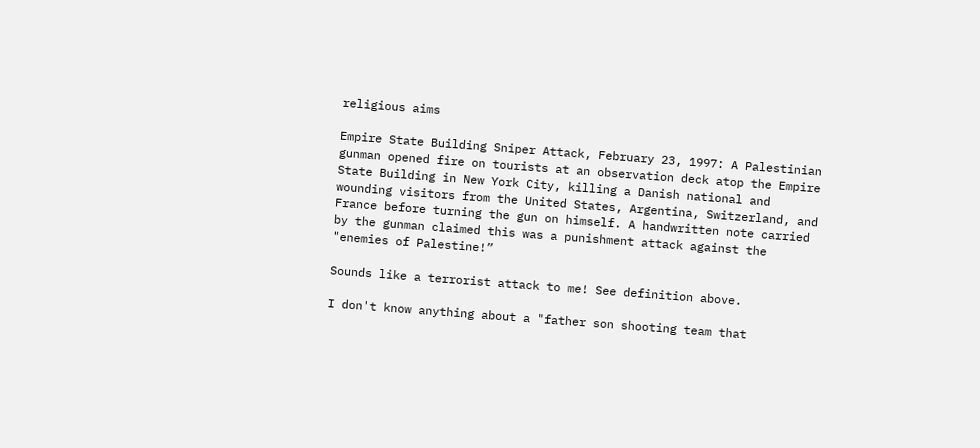religious aims

Empire State Building Sniper Attack, February 23, 1997: A Palestinian gunman opened fire on tourists at an observation deck atop the Empire State Building in New York City, killing a Danish national and wounding visitors from the United States, Argentina, Switzerland, and France before turning the gun on himself. A handwritten note carried by the gunman claimed this was a punishment attack against the "enemies of Palestine!”

Sounds like a terrorist attack to me! See definition above.

I don't know anything about a "father son shooting team that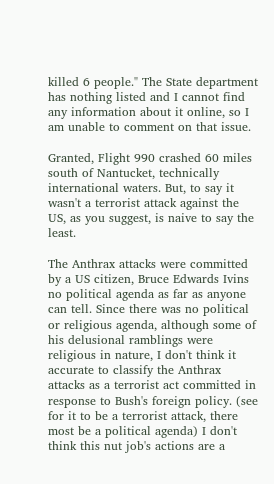killed 6 people." The State department has nothing listed and I cannot find any information about it online, so I am unable to comment on that issue.

Granted, Flight 990 crashed 60 miles south of Nantucket, technically international waters. But, to say it wasn't a terrorist attack against the US, as you suggest, is naive to say the least.

The Anthrax attacks were committed by a US citizen, Bruce Edwards Ivins no political agenda as far as anyone can tell. Since there was no political or religious agenda, although some of his delusional ramblings were religious in nature, I don't think it accurate to classify the Anthrax attacks as a terrorist act committed in response to Bush's foreign policy. (see for it to be a terrorist attack, there most be a political agenda) I don't think this nut job's actions are a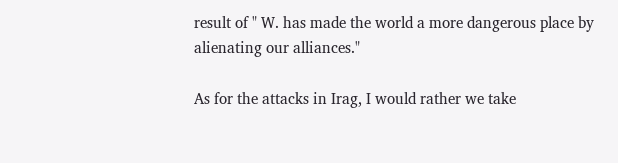result of " W. has made the world a more dangerous place by alienating our alliances."

As for the attacks in Irag, I would rather we take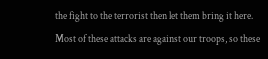the fight to the terrorist then let them bring it here. Most of these attacks are against our troops, so these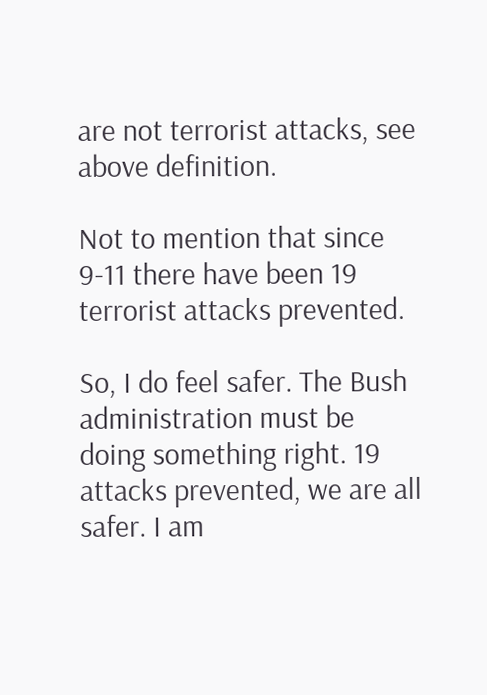are not terrorist attacks, see above definition.

Not to mention that since 9-11 there have been 19 terrorist attacks prevented.

So, I do feel safer. The Bush administration must be doing something right. 19 attacks prevented, we are all safer. I am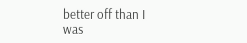better off than I was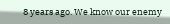8 years ago. We know our enemy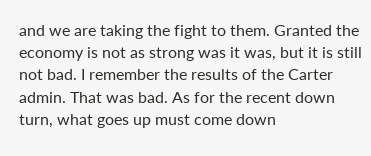and we are taking the fight to them. Granted the economy is not as strong was it was, but it is still not bad. I remember the results of the Carter admin. That was bad. As for the recent down turn, what goes up must come down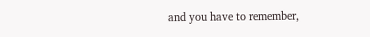and you have to remember,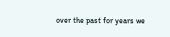over the past for years we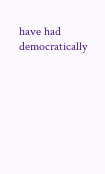have had democratically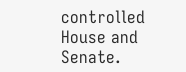controlled House and Senate.